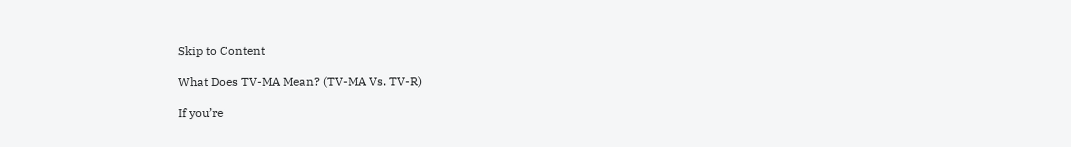Skip to Content

What Does TV-MA Mean? (TV-MA Vs. TV-R)

If you’re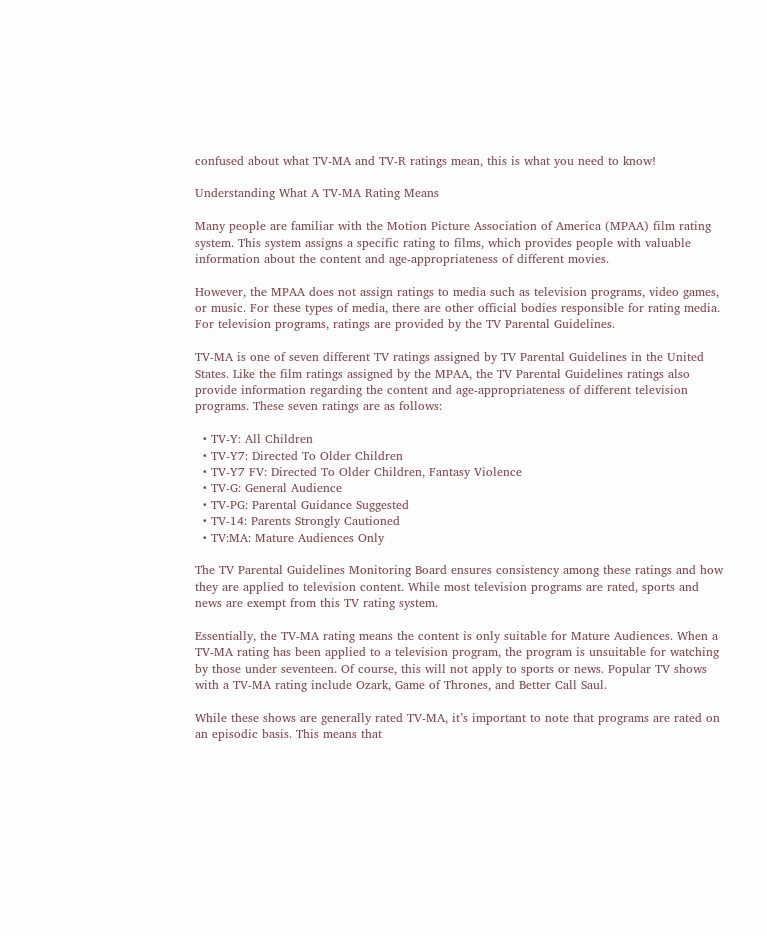confused about what TV-MA and TV-R ratings mean, this is what you need to know!

Understanding What A TV-MA Rating Means

Many people are familiar with the Motion Picture Association of America (MPAA) film rating system. This system assigns a specific rating to films, which provides people with valuable information about the content and age-appropriateness of different movies.

However, the MPAA does not assign ratings to media such as television programs, video games, or music. For these types of media, there are other official bodies responsible for rating media. For television programs, ratings are provided by the TV Parental Guidelines.

TV-MA is one of seven different TV ratings assigned by TV Parental Guidelines in the United States. Like the film ratings assigned by the MPAA, the TV Parental Guidelines ratings also provide information regarding the content and age-appropriateness of different television programs. These seven ratings are as follows:

  • TV-Y: All Children
  • TV-Y7: Directed To Older Children
  • TV-Y7 FV: Directed To Older Children, Fantasy Violence
  • TV-G: General Audience
  • TV-PG: Parental Guidance Suggested
  • TV-14: Parents Strongly Cautioned
  • TV:MA: Mature Audiences Only

The TV Parental Guidelines Monitoring Board ensures consistency among these ratings and how they are applied to television content. While most television programs are rated, sports and news are exempt from this TV rating system.

Essentially, the TV-MA rating means the content is only suitable for Mature Audiences. When a TV-MA rating has been applied to a television program, the program is unsuitable for watching by those under seventeen. Of course, this will not apply to sports or news. Popular TV shows with a TV-MA rating include Ozark, Game of Thrones, and Better Call Saul.

While these shows are generally rated TV-MA, it’s important to note that programs are rated on an episodic basis. This means that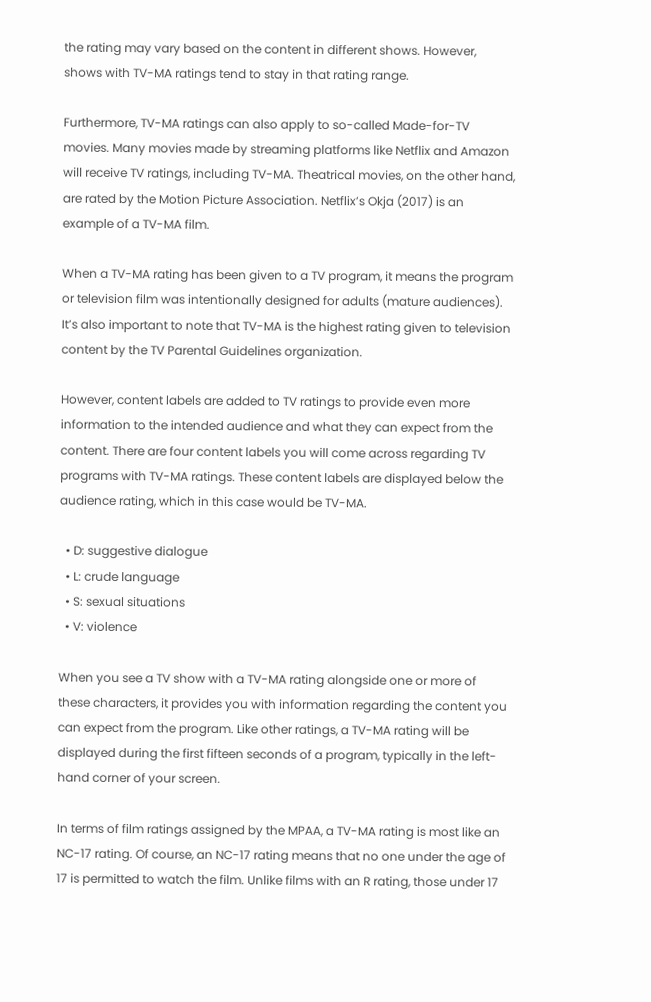the rating may vary based on the content in different shows. However, shows with TV-MA ratings tend to stay in that rating range.

Furthermore, TV-MA ratings can also apply to so-called Made-for-TV movies. Many movies made by streaming platforms like Netflix and Amazon will receive TV ratings, including TV-MA. Theatrical movies, on the other hand, are rated by the Motion Picture Association. Netflix’s Okja (2017) is an example of a TV-MA film.

When a TV-MA rating has been given to a TV program, it means the program or television film was intentionally designed for adults (mature audiences). It’s also important to note that TV-MA is the highest rating given to television content by the TV Parental Guidelines organization.

However, content labels are added to TV ratings to provide even more information to the intended audience and what they can expect from the content. There are four content labels you will come across regarding TV programs with TV-MA ratings. These content labels are displayed below the audience rating, which in this case would be TV-MA.

  • D: suggestive dialogue
  • L: crude language
  • S: sexual situations
  • V: violence

When you see a TV show with a TV-MA rating alongside one or more of these characters, it provides you with information regarding the content you can expect from the program. Like other ratings, a TV-MA rating will be displayed during the first fifteen seconds of a program, typically in the left-hand corner of your screen.

In terms of film ratings assigned by the MPAA, a TV-MA rating is most like an NC-17 rating. Of course, an NC-17 rating means that no one under the age of 17 is permitted to watch the film. Unlike films with an R rating, those under 17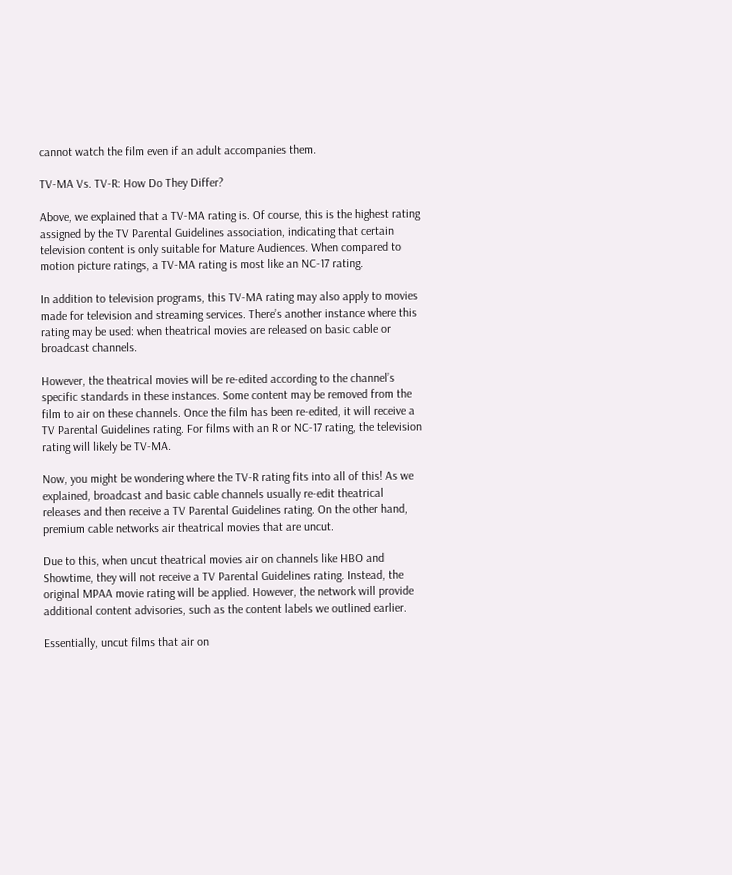cannot watch the film even if an adult accompanies them.

TV-MA Vs. TV-R: How Do They Differ?

Above, we explained that a TV-MA rating is. Of course, this is the highest rating assigned by the TV Parental Guidelines association, indicating that certain television content is only suitable for Mature Audiences. When compared to motion picture ratings, a TV-MA rating is most like an NC-17 rating.

In addition to television programs, this TV-MA rating may also apply to movies made for television and streaming services. There’s another instance where this rating may be used: when theatrical movies are released on basic cable or broadcast channels.

However, the theatrical movies will be re-edited according to the channel’s specific standards in these instances. Some content may be removed from the film to air on these channels. Once the film has been re-edited, it will receive a TV Parental Guidelines rating. For films with an R or NC-17 rating, the television rating will likely be TV-MA.

Now, you might be wondering where the TV-R rating fits into all of this! As we explained, broadcast and basic cable channels usually re-edit theatrical releases and then receive a TV Parental Guidelines rating. On the other hand, premium cable networks air theatrical movies that are uncut.

Due to this, when uncut theatrical movies air on channels like HBO and Showtime, they will not receive a TV Parental Guidelines rating. Instead, the original MPAA movie rating will be applied. However, the network will provide additional content advisories, such as the content labels we outlined earlier.

Essentially, uncut films that air on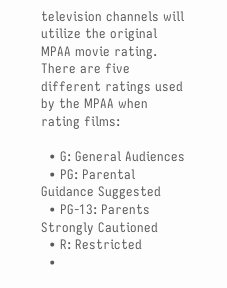television channels will utilize the original MPAA movie rating. There are five different ratings used by the MPAA when rating films:

  • G: General Audiences
  • PG: Parental Guidance Suggested
  • PG-13: Parents Strongly Cautioned
  • R: Restricted
  •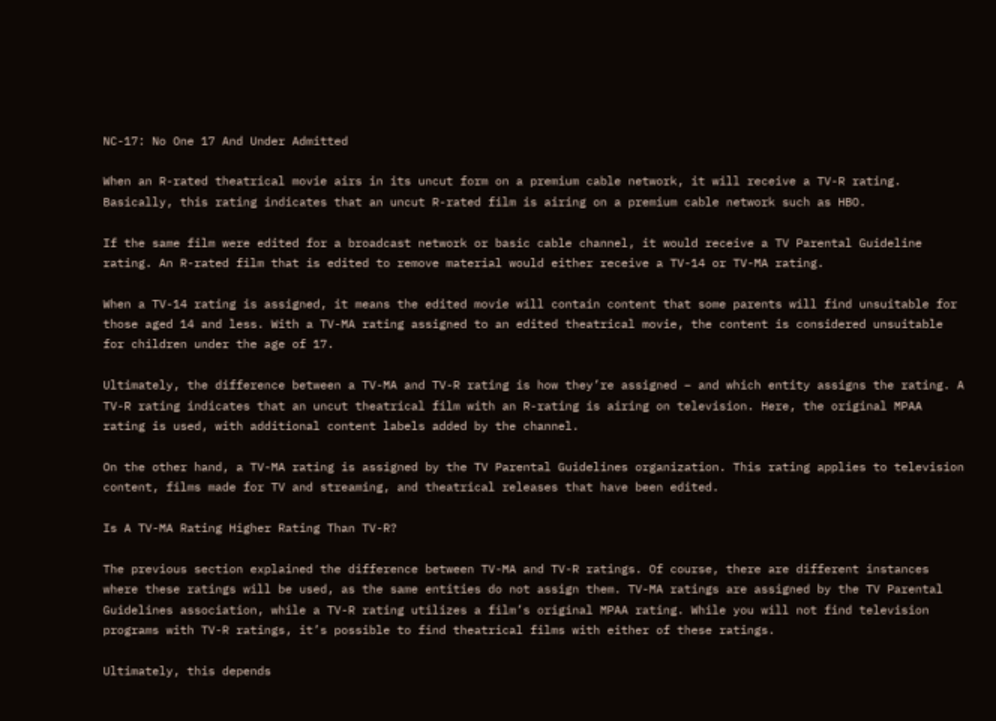NC-17: No One 17 And Under Admitted

When an R-rated theatrical movie airs in its uncut form on a premium cable network, it will receive a TV-R rating. Basically, this rating indicates that an uncut R-rated film is airing on a premium cable network such as HBO.

If the same film were edited for a broadcast network or basic cable channel, it would receive a TV Parental Guideline rating. An R-rated film that is edited to remove material would either receive a TV-14 or TV-MA rating.

When a TV-14 rating is assigned, it means the edited movie will contain content that some parents will find unsuitable for those aged 14 and less. With a TV-MA rating assigned to an edited theatrical movie, the content is considered unsuitable for children under the age of 17.

Ultimately, the difference between a TV-MA and TV-R rating is how they’re assigned – and which entity assigns the rating. A TV-R rating indicates that an uncut theatrical film with an R-rating is airing on television. Here, the original MPAA rating is used, with additional content labels added by the channel.

On the other hand, a TV-MA rating is assigned by the TV Parental Guidelines organization. This rating applies to television content, films made for TV and streaming, and theatrical releases that have been edited.

Is A TV-MA Rating Higher Rating Than TV-R?

The previous section explained the difference between TV-MA and TV-R ratings. Of course, there are different instances where these ratings will be used, as the same entities do not assign them. TV-MA ratings are assigned by the TV Parental Guidelines association, while a TV-R rating utilizes a film’s original MPAA rating. While you will not find television programs with TV-R ratings, it’s possible to find theatrical films with either of these ratings.

Ultimately, this depends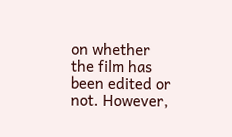on whether the film has been edited or not. However,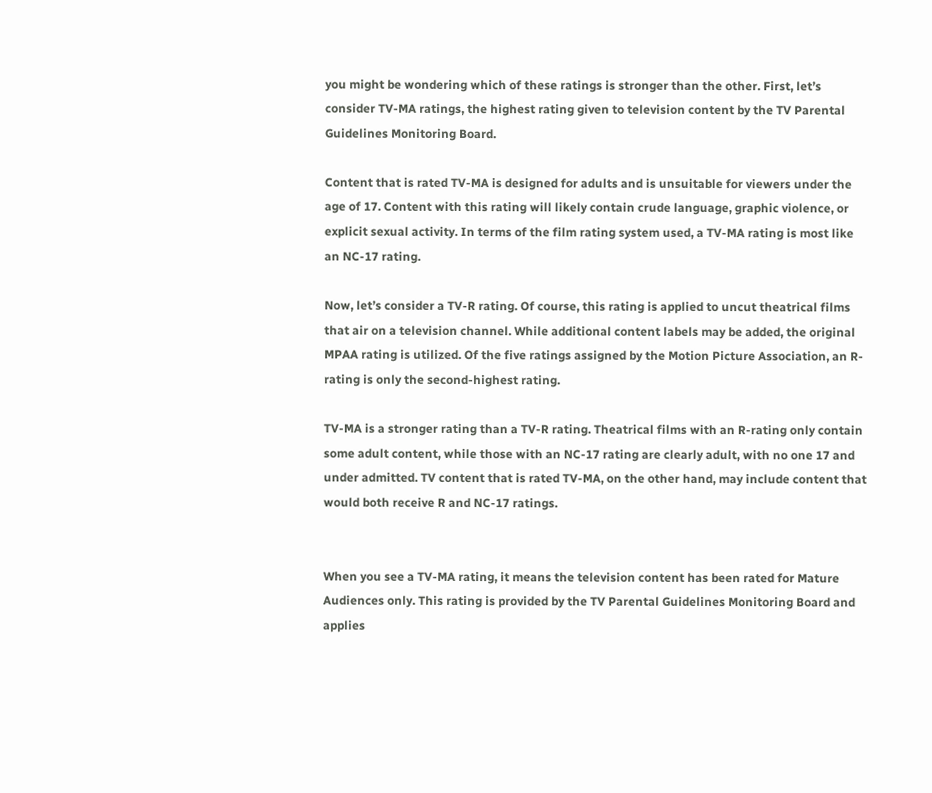you might be wondering which of these ratings is stronger than the other. First, let’s consider TV-MA ratings, the highest rating given to television content by the TV Parental Guidelines Monitoring Board.

Content that is rated TV-MA is designed for adults and is unsuitable for viewers under the age of 17. Content with this rating will likely contain crude language, graphic violence, or explicit sexual activity. In terms of the film rating system used, a TV-MA rating is most like an NC-17 rating.

Now, let’s consider a TV-R rating. Of course, this rating is applied to uncut theatrical films that air on a television channel. While additional content labels may be added, the original MPAA rating is utilized. Of the five ratings assigned by the Motion Picture Association, an R-rating is only the second-highest rating.

TV-MA is a stronger rating than a TV-R rating. Theatrical films with an R-rating only contain some adult content, while those with an NC-17 rating are clearly adult, with no one 17 and under admitted. TV content that is rated TV-MA, on the other hand, may include content that would both receive R and NC-17 ratings.


When you see a TV-MA rating, it means the television content has been rated for Mature Audiences only. This rating is provided by the TV Parental Guidelines Monitoring Board and applies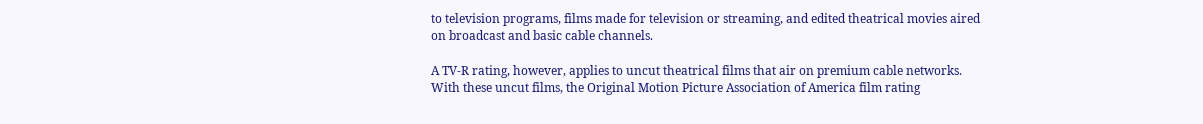to television programs, films made for television or streaming, and edited theatrical movies aired on broadcast and basic cable channels.

A TV-R rating, however, applies to uncut theatrical films that air on premium cable networks. With these uncut films, the Original Motion Picture Association of America film rating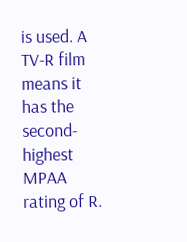is used. A TV-R film means it has the second-highest MPAA rating of R.